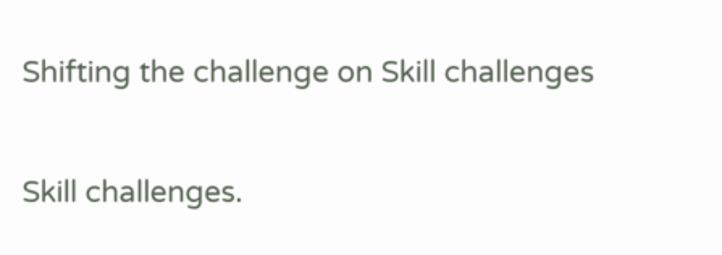Shifting the challenge on Skill challenges

Skill challenges.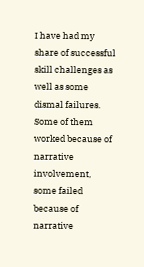I have had my share of successful skill challenges as well as some dismal failures. Some of them worked because of narrative involvement, some failed because of narrative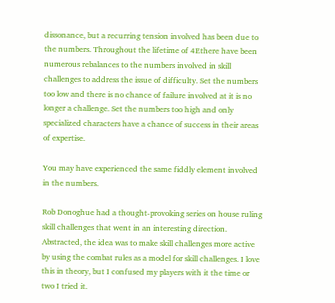dissonance, but a recurring tension involved has been due to the numbers. Throughout the lifetime of 4Ethere have been numerous rebalances to the numbers involved in skill challenges to address the issue of difficulty. Set the numbers too low and there is no chance of failure involved at it is no longer a challenge. Set the numbers too high and only specialized characters have a chance of success in their areas of expertise.

You may have experienced the same fiddly element involved in the numbers.

Rob Donoghue had a thought-provoking series on house ruling skill challenges that went in an interesting direction. Abstracted, the idea was to make skill challenges more active by using the combat rules as a model for skill challenges. I love this in theory, but I confused my players with it the time or two I tried it.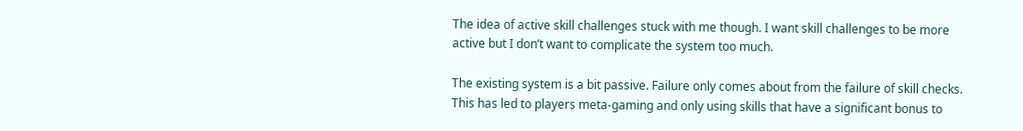The idea of active skill challenges stuck with me though. I want skill challenges to be more active but I don’t want to complicate the system too much.

The existing system is a bit passive. Failure only comes about from the failure of skill checks. This has led to players meta-gaming and only using skills that have a significant bonus to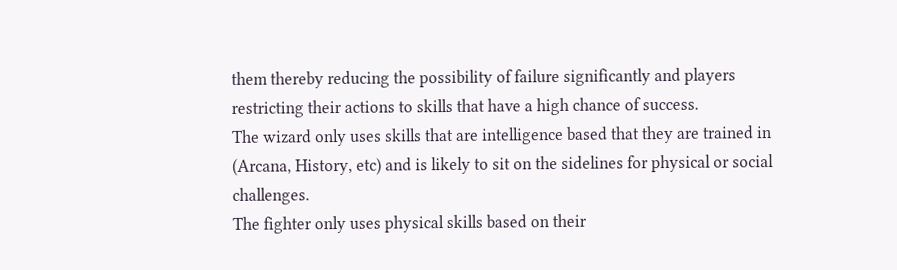them thereby reducing the possibility of failure significantly and players restricting their actions to skills that have a high chance of success.
The wizard only uses skills that are intelligence based that they are trained in (Arcana, History, etc) and is likely to sit on the sidelines for physical or social challenges.
The fighter only uses physical skills based on their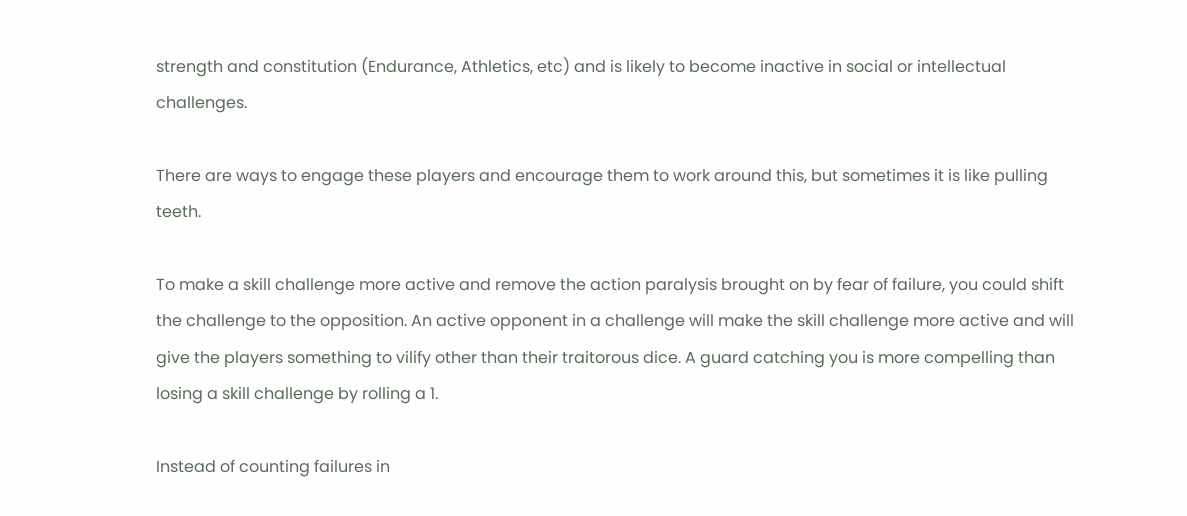strength and constitution (Endurance, Athletics, etc) and is likely to become inactive in social or intellectual challenges.

There are ways to engage these players and encourage them to work around this, but sometimes it is like pulling teeth.

To make a skill challenge more active and remove the action paralysis brought on by fear of failure, you could shift the challenge to the opposition. An active opponent in a challenge will make the skill challenge more active and will give the players something to vilify other than their traitorous dice. A guard catching you is more compelling than losing a skill challenge by rolling a 1.

Instead of counting failures in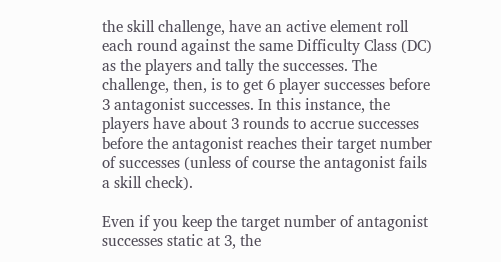the skill challenge, have an active element roll each round against the same Difficulty Class (DC) as the players and tally the successes. The challenge, then, is to get 6 player successes before 3 antagonist successes. In this instance, the players have about 3 rounds to accrue successes before the antagonist reaches their target number of successes (unless of course the antagonist fails a skill check).

Even if you keep the target number of antagonist successes static at 3, the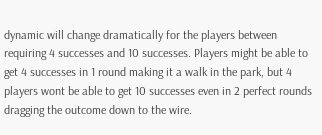dynamic will change dramatically for the players between requiring 4 successes and 10 successes. Players might be able to get 4 successes in 1 round making it a walk in the park, but 4 players wont be able to get 10 successes even in 2 perfect rounds dragging the outcome down to the wire.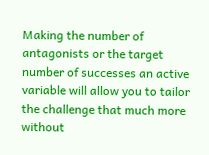Making the number of antagonists or the target number of successes an active variable will allow you to tailor the challenge that much more without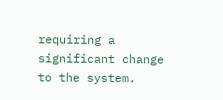requiring a significant change to the system.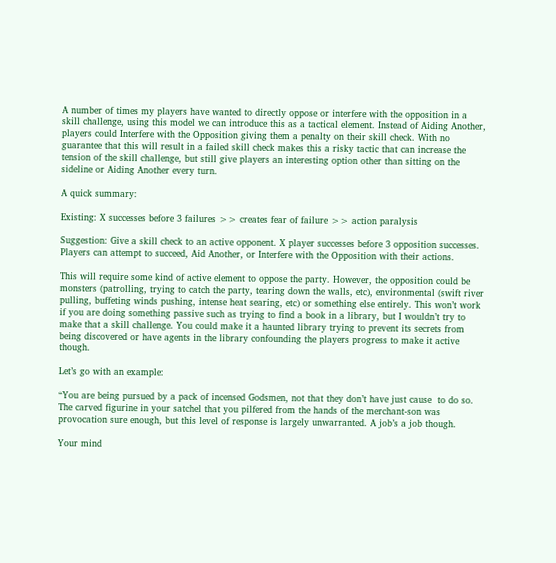A number of times my players have wanted to directly oppose or interfere with the opposition in a skill challenge, using this model we can introduce this as a tactical element. Instead of Aiding Another, players could Interfere with the Opposition giving them a penalty on their skill check. With no guarantee that this will result in a failed skill check makes this a risky tactic that can increase the tension of the skill challenge, but still give players an interesting option other than sitting on the sideline or Aiding Another every turn.

A quick summary:

Existing: X successes before 3 failures >> creates fear of failure >> action paralysis

Suggestion: Give a skill check to an active opponent. X player successes before 3 opposition successes. Players can attempt to succeed, Aid Another, or Interfere with the Opposition with their actions.

This will require some kind of active element to oppose the party. However, the opposition could be monsters (patrolling, trying to catch the party, tearing down the walls, etc), environmental (swift river pulling, buffeting winds pushing, intense heat searing, etc) or something else entirely. This won’t work if you are doing something passive such as trying to find a book in a library, but I wouldn’t try to make that a skill challenge. You could make it a haunted library trying to prevent its secrets from being discovered or have agents in the library confounding the players progress to make it active though.

Let’s go with an example:

“You are being pursued by a pack of incensed Godsmen, not that they don’t have just cause  to do so. The carved figurine in your satchel that you pilfered from the hands of the merchant-son was provocation sure enough, but this level of response is largely unwarranted. A job’s a job though.

Your mind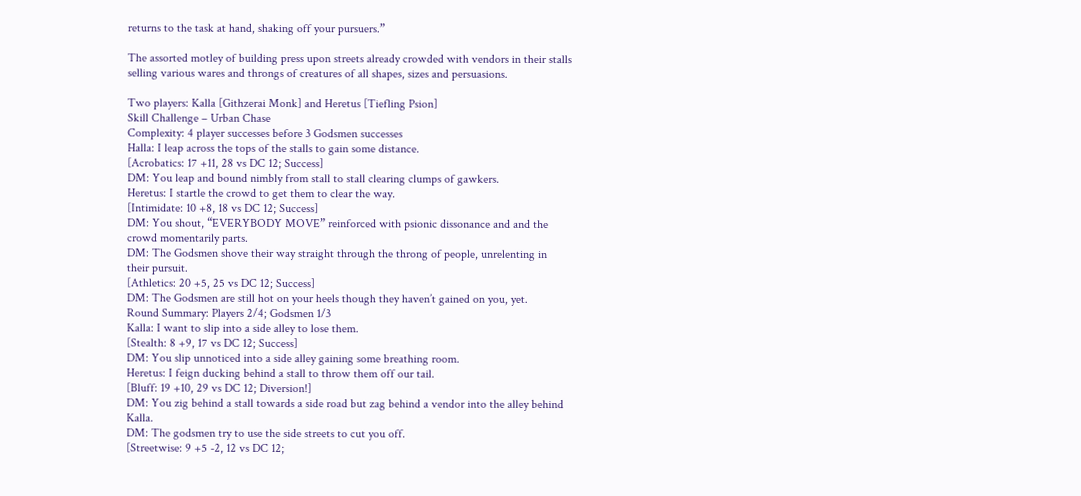returns to the task at hand, shaking off your pursuers.”

The assorted motley of building press upon streets already crowded with vendors in their stalls selling various wares and throngs of creatures of all shapes, sizes and persuasions.

Two players: Kalla [Githzerai Monk] and Heretus [Tiefling Psion]
Skill Challenge – Urban Chase
Complexity: 4 player successes before 3 Godsmen successes
Halla: I leap across the tops of the stalls to gain some distance.
[Acrobatics: 17 +11, 28 vs DC 12; Success]
DM: You leap and bound nimbly from stall to stall clearing clumps of gawkers.
Heretus: I startle the crowd to get them to clear the way.
[Intimidate: 10 +8, 18 vs DC 12; Success]
DM: You shout, “EVERYBODY MOVE” reinforced with psionic dissonance and and the crowd momentarily parts.
DM: The Godsmen shove their way straight through the throng of people, unrelenting in their pursuit.
[Athletics: 20 +5, 25 vs DC 12; Success]
DM: The Godsmen are still hot on your heels though they haven’t gained on you, yet.
Round Summary: Players 2/4; Godsmen 1/3
Kalla: I want to slip into a side alley to lose them.
[Stealth: 8 +9, 17 vs DC 12; Success]
DM: You slip unnoticed into a side alley gaining some breathing room.
Heretus: I feign ducking behind a stall to throw them off our tail.
[Bluff: 19 +10, 29 vs DC 12; Diversion!]
DM: You zig behind a stall towards a side road but zag behind a vendor into the alley behind Kalla.
DM: The godsmen try to use the side streets to cut you off.
[Streetwise: 9 +5 -2, 12 vs DC 12;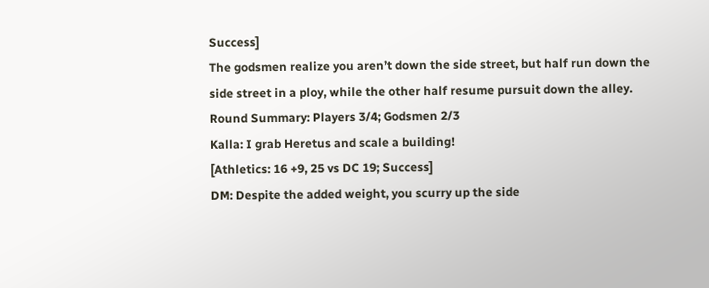Success]
The godsmen realize you aren’t down the side street, but half run down the side street in a ploy, while the other half resume pursuit down the alley.
Round Summary: Players 3/4; Godsmen 2/3
Kalla: I grab Heretus and scale a building!
[Athletics: 16 +9, 25 vs DC 19; Success]
DM: Despite the added weight, you scurry up the side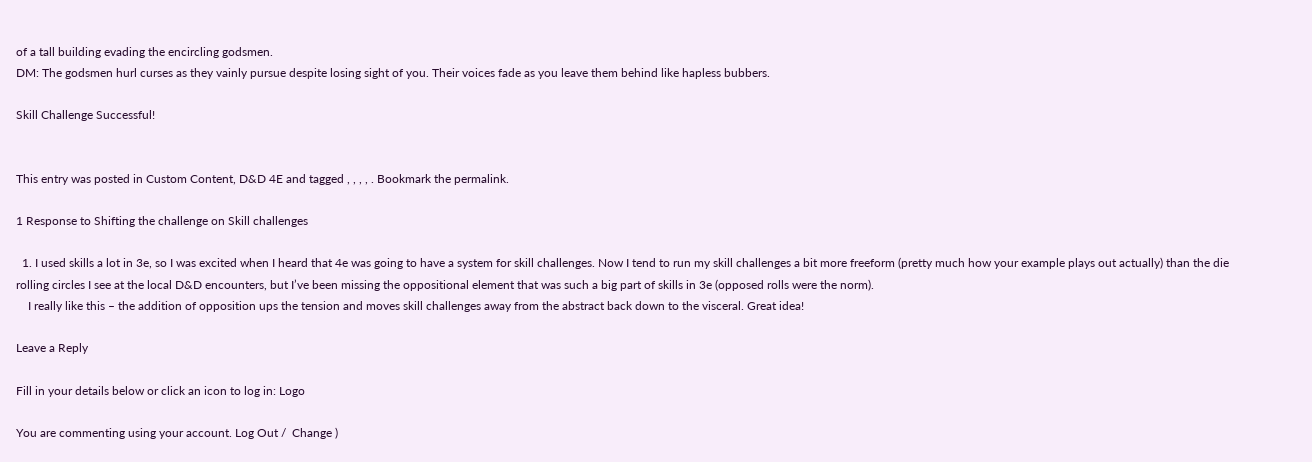of a tall building evading the encircling godsmen.
DM: The godsmen hurl curses as they vainly pursue despite losing sight of you. Their voices fade as you leave them behind like hapless bubbers.

Skill Challenge Successful!


This entry was posted in Custom Content, D&D 4E and tagged , , , , . Bookmark the permalink.

1 Response to Shifting the challenge on Skill challenges

  1. I used skills a lot in 3e, so I was excited when I heard that 4e was going to have a system for skill challenges. Now I tend to run my skill challenges a bit more freeform (pretty much how your example plays out actually) than the die rolling circles I see at the local D&D encounters, but I’ve been missing the oppositional element that was such a big part of skills in 3e (opposed rolls were the norm).
    I really like this – the addition of opposition ups the tension and moves skill challenges away from the abstract back down to the visceral. Great idea!

Leave a Reply

Fill in your details below or click an icon to log in: Logo

You are commenting using your account. Log Out /  Change )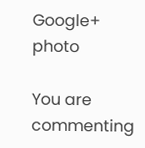Google+ photo

You are commenting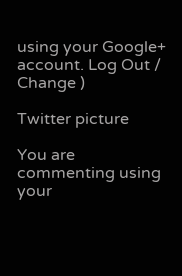using your Google+ account. Log Out /  Change )

Twitter picture

You are commenting using your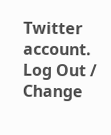Twitter account. Log Out /  Change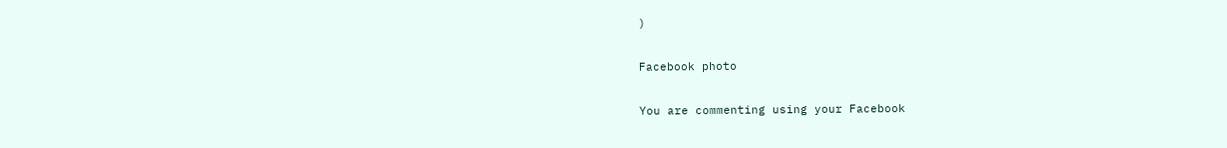)

Facebook photo

You are commenting using your Facebook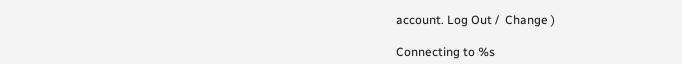account. Log Out /  Change )

Connecting to %s